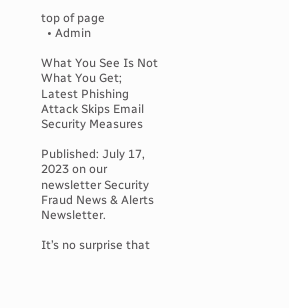top of page
  • Admin

What You See Is Not What You Get; Latest Phishing Attack Skips Email Security Measures

Published: July 17, 2023 on our newsletter Security Fraud News & Alerts Newsletter.

It’s no surprise that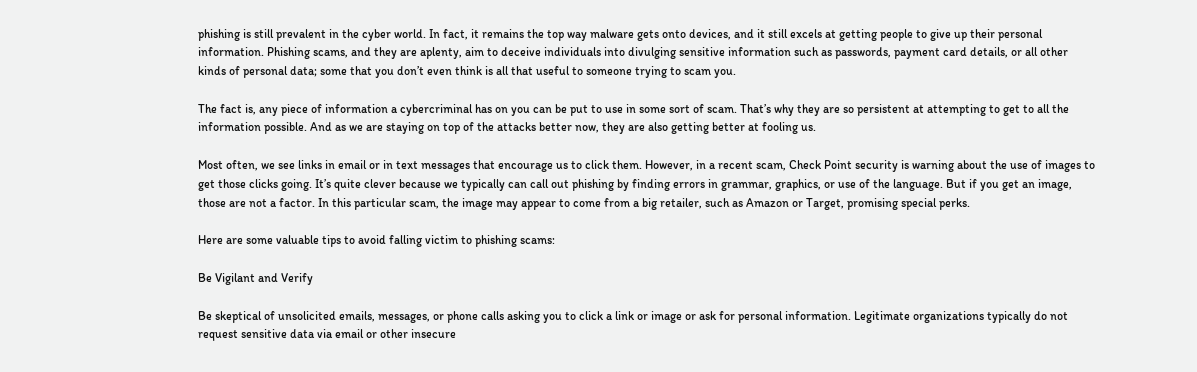phishing is still prevalent in the cyber world. In fact, it remains the top way malware gets onto devices, and it still excels at getting people to give up their personal information. Phishing scams, and they are aplenty, aim to deceive individuals into divulging sensitive information such as passwords, payment card details, or all other kinds of personal data; some that you don’t even think is all that useful to someone trying to scam you.

The fact is, any piece of information a cybercriminal has on you can be put to use in some sort of scam. That’s why they are so persistent at attempting to get to all the information possible. And as we are staying on top of the attacks better now, they are also getting better at fooling us.

Most often, we see links in email or in text messages that encourage us to click them. However, in a recent scam, Check Point security is warning about the use of images to get those clicks going. It’s quite clever because we typically can call out phishing by finding errors in grammar, graphics, or use of the language. But if you get an image, those are not a factor. In this particular scam, the image may appear to come from a big retailer, such as Amazon or Target, promising special perks.

Here are some valuable tips to avoid falling victim to phishing scams:

Be Vigilant and Verify

Be skeptical of unsolicited emails, messages, or phone calls asking you to click a link or image or ask for personal information. Legitimate organizations typically do not request sensitive data via email or other insecure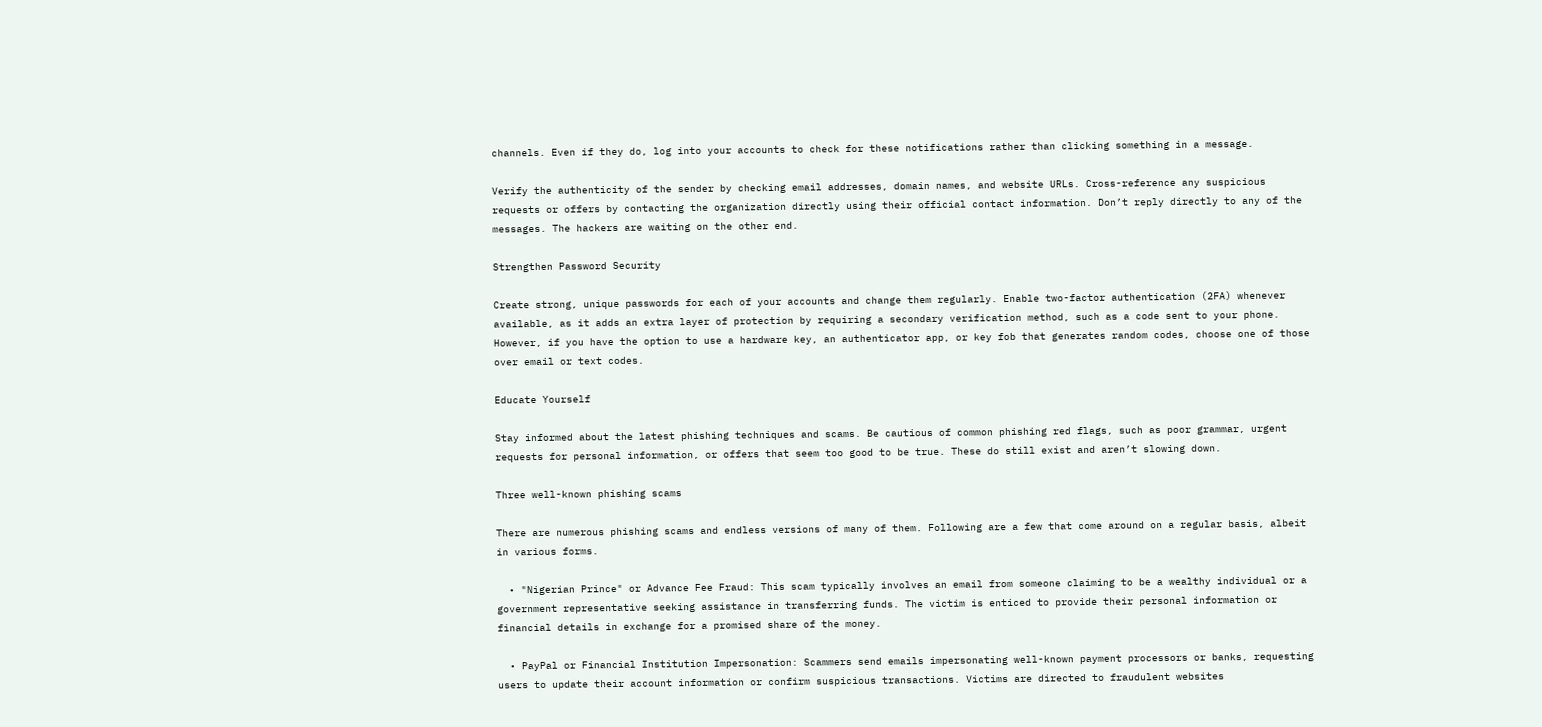channels. Even if they do, log into your accounts to check for these notifications rather than clicking something in a message.

Verify the authenticity of the sender by checking email addresses, domain names, and website URLs. Cross-reference any suspicious requests or offers by contacting the organization directly using their official contact information. Don’t reply directly to any of the messages. The hackers are waiting on the other end.

Strengthen Password Security

Create strong, unique passwords for each of your accounts and change them regularly. Enable two-factor authentication (2FA) whenever available, as it adds an extra layer of protection by requiring a secondary verification method, such as a code sent to your phone. However, if you have the option to use a hardware key, an authenticator app, or key fob that generates random codes, choose one of those over email or text codes.

Educate Yourself

Stay informed about the latest phishing techniques and scams. Be cautious of common phishing red flags, such as poor grammar, urgent requests for personal information, or offers that seem too good to be true. These do still exist and aren’t slowing down.

Three well-known phishing scams

There are numerous phishing scams and endless versions of many of them. Following are a few that come around on a regular basis, albeit in various forms.

  • "Nigerian Prince" or Advance Fee Fraud: This scam typically involves an email from someone claiming to be a wealthy individual or a government representative seeking assistance in transferring funds. The victim is enticed to provide their personal information or financial details in exchange for a promised share of the money.

  • PayPal or Financial Institution Impersonation: Scammers send emails impersonating well-known payment processors or banks, requesting users to update their account information or confirm suspicious transactions. Victims are directed to fraudulent websites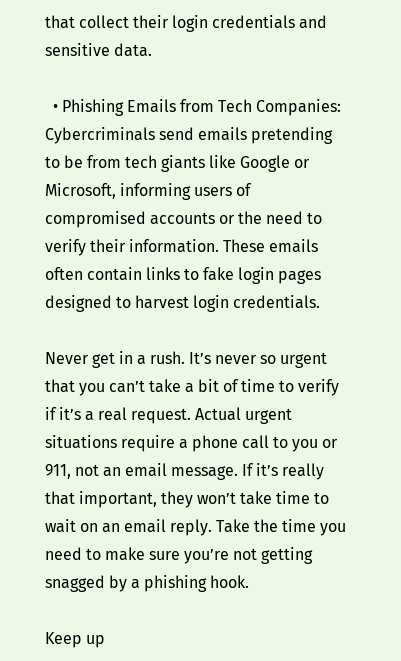that collect their login credentials and sensitive data.

  • Phishing Emails from Tech Companies: Cybercriminals send emails pretending to be from tech giants like Google or Microsoft, informing users of compromised accounts or the need to verify their information. These emails often contain links to fake login pages designed to harvest login credentials.

Never get in a rush. It’s never so urgent that you can’t take a bit of time to verify if it’s a real request. Actual urgent situations require a phone call to you or 911, not an email message. If it’s really that important, they won’t take time to wait on an email reply. Take the time you need to make sure you’re not getting snagged by a phishing hook.

Keep up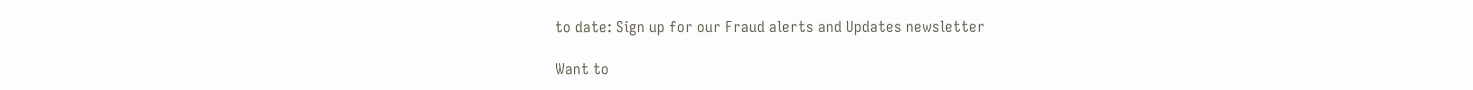to date: Sign up for our Fraud alerts and Updates newsletter

Want to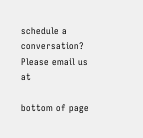schedule a conversation? Please email us at

bottom of page